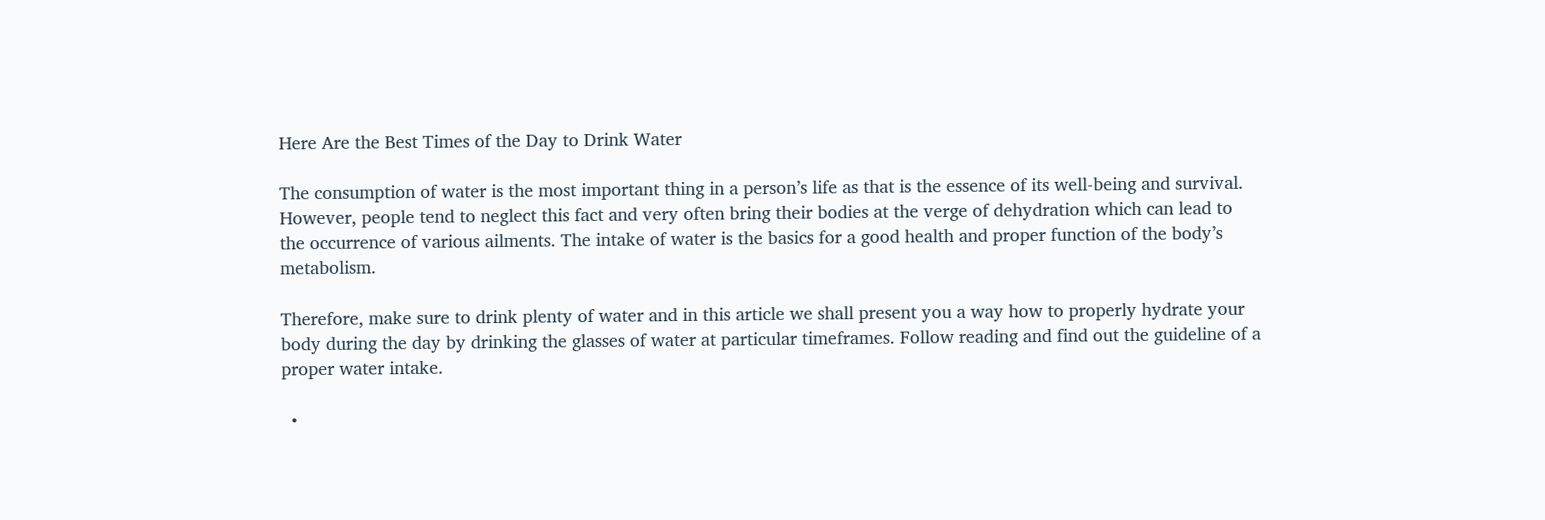Here Are the Best Times of the Day to Drink Water

The consumption of water is the most important thing in a person’s life as that is the essence of its well-being and survival. However, people tend to neglect this fact and very often bring their bodies at the verge of dehydration which can lead to the occurrence of various ailments. The intake of water is the basics for a good health and proper function of the body’s metabolism.

Therefore, make sure to drink plenty of water and in this article we shall present you a way how to properly hydrate your body during the day by drinking the glasses of water at particular timeframes. Follow reading and find out the guideline of a proper water intake.

  •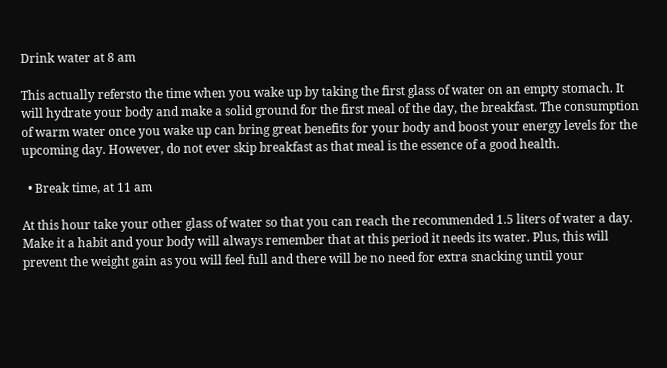Drink water at 8 am

This actually refersto the time when you wake up by taking the first glass of water on an empty stomach. It will hydrate your body and make a solid ground for the first meal of the day, the breakfast. The consumption of warm water once you wake up can bring great benefits for your body and boost your energy levels for the upcoming day. However, do not ever skip breakfast as that meal is the essence of a good health.

  • Break time, at 11 am

At this hour take your other glass of water so that you can reach the recommended 1.5 liters of water a day. Make it a habit and your body will always remember that at this period it needs its water. Plus, this will prevent the weight gain as you will feel full and there will be no need for extra snacking until your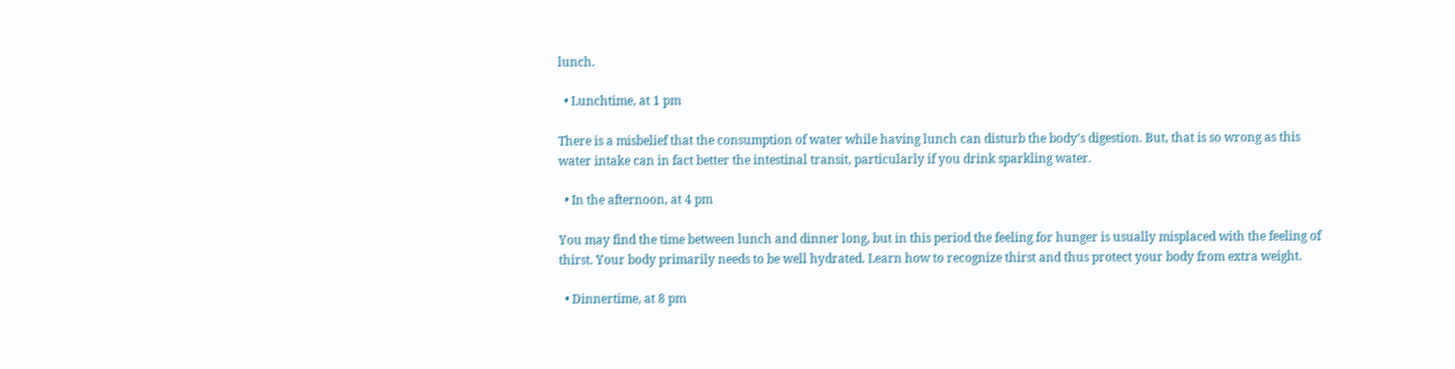lunch.

  • Lunchtime, at 1 pm

There is a misbelief that the consumption of water while having lunch can disturb the body’s digestion. But, that is so wrong as this water intake can in fact better the intestinal transit, particularly if you drink sparkling water.

  • In the afternoon, at 4 pm

You may find the time between lunch and dinner long, but in this period the feeling for hunger is usually misplaced with the feeling of thirst. Your body primarily needs to be well hydrated. Learn how to recognize thirst and thus protect your body from extra weight.

  • Dinnertime, at 8 pm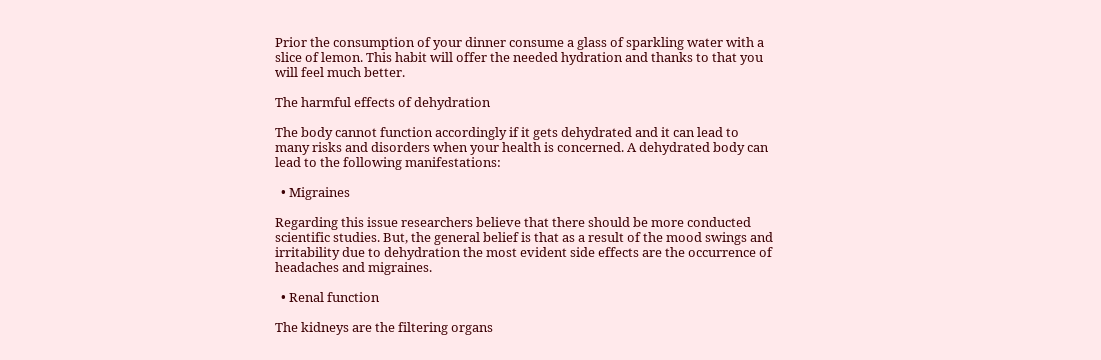Prior the consumption of your dinner consume a glass of sparkling water with a slice of lemon. This habit will offer the needed hydration and thanks to that you will feel much better.

The harmful effects of dehydration

The body cannot function accordingly if it gets dehydrated and it can lead to many risks and disorders when your health is concerned. A dehydrated body can lead to the following manifestations:

  • Migraines

Regarding this issue researchers believe that there should be more conducted scientific studies. But, the general belief is that as a result of the mood swings and irritability due to dehydration the most evident side effects are the occurrence of headaches and migraines.

  • Renal function

The kidneys are the filtering organs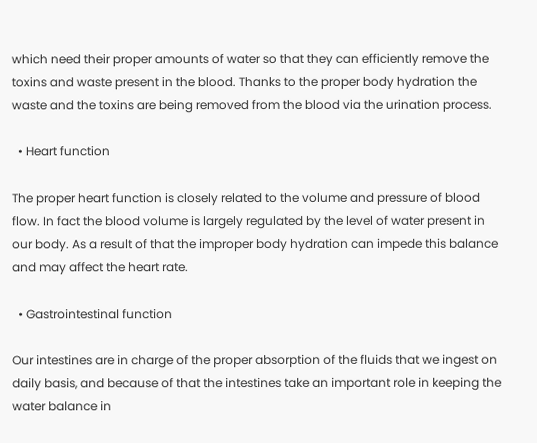which need their proper amounts of water so that they can efficiently remove the toxins and waste present in the blood. Thanks to the proper body hydration the waste and the toxins are being removed from the blood via the urination process.

  • Heart function

The proper heart function is closely related to the volume and pressure of blood flow. In fact the blood volume is largely regulated by the level of water present in our body. As a result of that the improper body hydration can impede this balance and may affect the heart rate.

  • Gastrointestinal function

Our intestines are in charge of the proper absorption of the fluids that we ingest on daily basis, and because of that the intestines take an important role in keeping the water balance in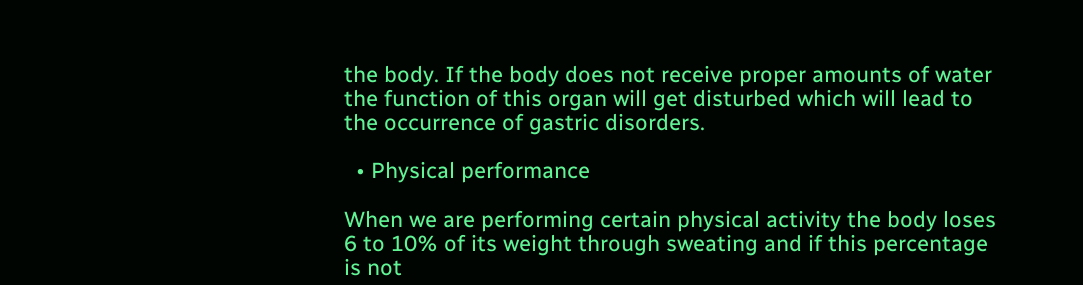the body. If the body does not receive proper amounts of water the function of this organ will get disturbed which will lead to the occurrence of gastric disorders.

  • Physical performance

When we are performing certain physical activity the body loses 6 to 10% of its weight through sweating and if this percentage is not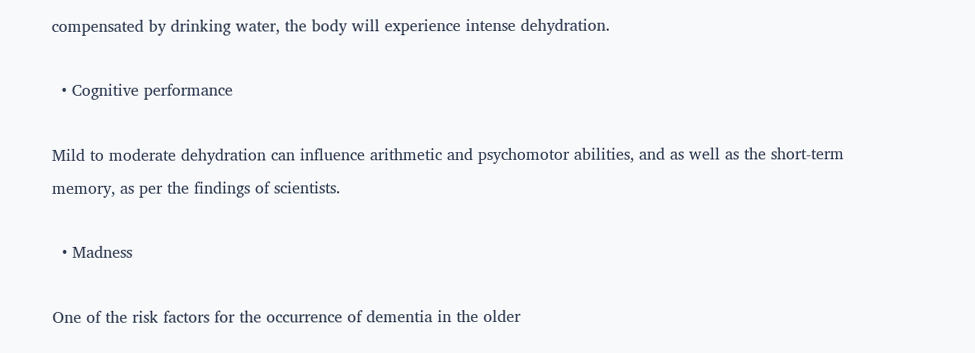compensated by drinking water, the body will experience intense dehydration.

  • Cognitive performance

Mild to moderate dehydration can influence arithmetic and psychomotor abilities, and as well as the short-term memory, as per the findings of scientists.

  • Madness

One of the risk factors for the occurrence of dementia in the older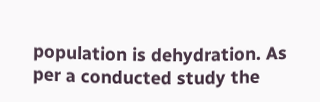population is dehydration. As per a conducted study the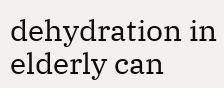dehydration in elderly can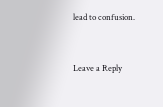lead to confusion.



Leave a Reply